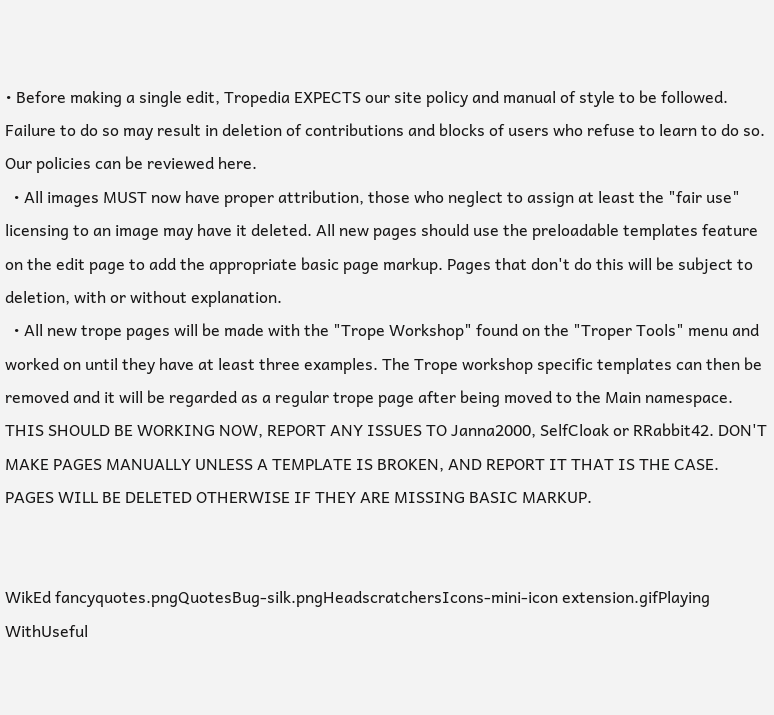• Before making a single edit, Tropedia EXPECTS our site policy and manual of style to be followed. Failure to do so may result in deletion of contributions and blocks of users who refuse to learn to do so. Our policies can be reviewed here.
  • All images MUST now have proper attribution, those who neglect to assign at least the "fair use" licensing to an image may have it deleted. All new pages should use the preloadable templates feature on the edit page to add the appropriate basic page markup. Pages that don't do this will be subject to deletion, with or without explanation.
  • All new trope pages will be made with the "Trope Workshop" found on the "Troper Tools" menu and worked on until they have at least three examples. The Trope workshop specific templates can then be removed and it will be regarded as a regular trope page after being moved to the Main namespace. THIS SHOULD BE WORKING NOW, REPORT ANY ISSUES TO Janna2000, SelfCloak or RRabbit42. DON'T MAKE PAGES MANUALLY UNLESS A TEMPLATE IS BROKEN, AND REPORT IT THAT IS THE CASE. PAGES WILL BE DELETED OTHERWISE IF THEY ARE MISSING BASIC MARKUP.


WikEd fancyquotes.pngQuotesBug-silk.pngHeadscratchersIcons-mini-icon extension.gifPlaying WithUseful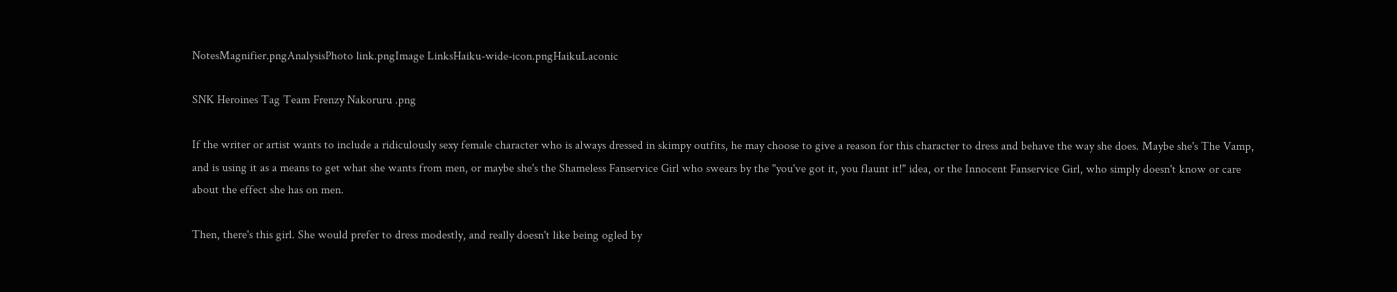NotesMagnifier.pngAnalysisPhoto link.pngImage LinksHaiku-wide-icon.pngHaikuLaconic

SNK Heroines Tag Team Frenzy Nakoruru .png

If the writer or artist wants to include a ridiculously sexy female character who is always dressed in skimpy outfits, he may choose to give a reason for this character to dress and behave the way she does. Maybe she's The Vamp, and is using it as a means to get what she wants from men, or maybe she's the Shameless Fanservice Girl who swears by the "you've got it, you flaunt it!" idea, or the Innocent Fanservice Girl, who simply doesn't know or care about the effect she has on men.

Then, there's this girl. She would prefer to dress modestly, and really doesn't like being ogled by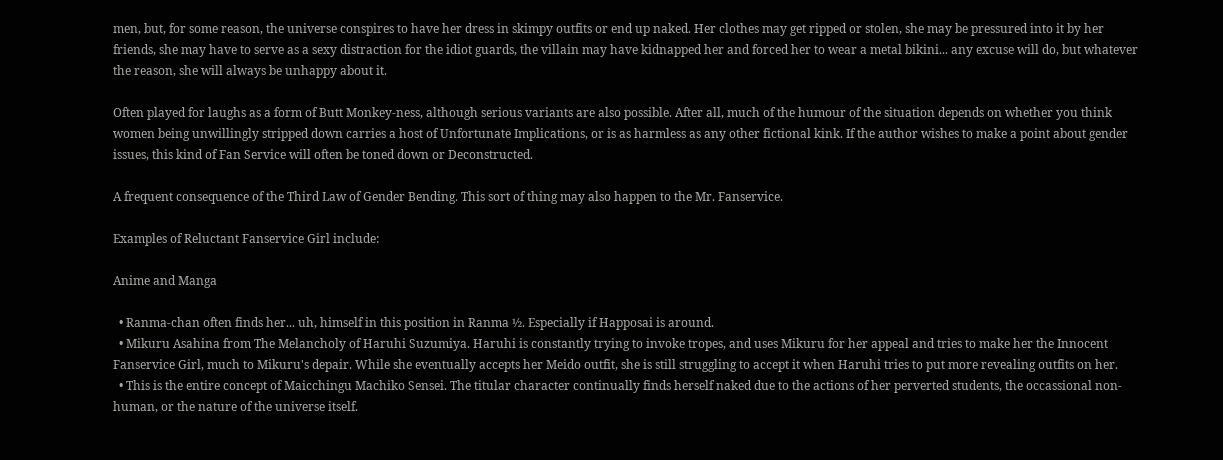men, but, for some reason, the universe conspires to have her dress in skimpy outfits or end up naked. Her clothes may get ripped or stolen, she may be pressured into it by her friends, she may have to serve as a sexy distraction for the idiot guards, the villain may have kidnapped her and forced her to wear a metal bikini... any excuse will do, but whatever the reason, she will always be unhappy about it.

Often played for laughs as a form of Butt Monkey-ness, although serious variants are also possible. After all, much of the humour of the situation depends on whether you think women being unwillingly stripped down carries a host of Unfortunate Implications, or is as harmless as any other fictional kink. If the author wishes to make a point about gender issues, this kind of Fan Service will often be toned down or Deconstructed.

A frequent consequence of the Third Law of Gender Bending. This sort of thing may also happen to the Mr. Fanservice.

Examples of Reluctant Fanservice Girl include:

Anime and Manga

  • Ranma-chan often finds her... uh, himself in this position in Ranma ½. Especially if Happosai is around.
  • Mikuru Asahina from The Melancholy of Haruhi Suzumiya. Haruhi is constantly trying to invoke tropes, and uses Mikuru for her appeal and tries to make her the Innocent Fanservice Girl, much to Mikuru's depair. While she eventually accepts her Meido outfit, she is still struggling to accept it when Haruhi tries to put more revealing outfits on her.
  • This is the entire concept of Maicchingu Machiko Sensei. The titular character continually finds herself naked due to the actions of her perverted students, the occassional non-human, or the nature of the universe itself.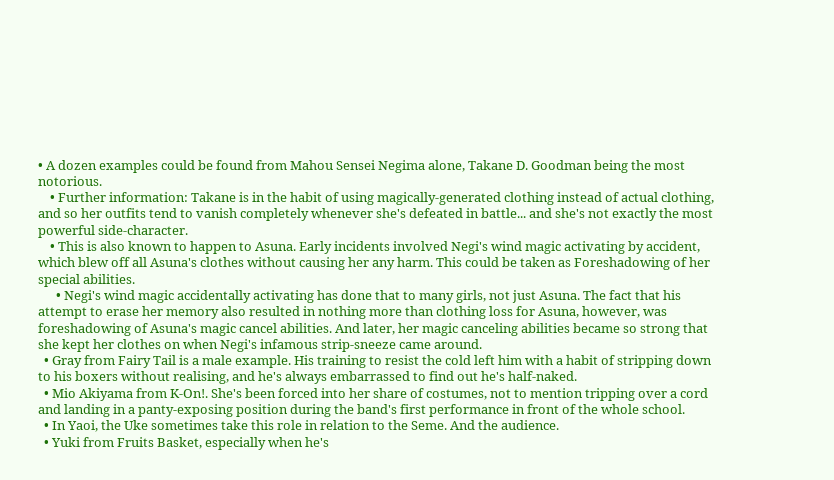• A dozen examples could be found from Mahou Sensei Negima alone, Takane D. Goodman being the most notorious.
    • Further information: Takane is in the habit of using magically-generated clothing instead of actual clothing, and so her outfits tend to vanish completely whenever she's defeated in battle... and she's not exactly the most powerful side-character.
    • This is also known to happen to Asuna. Early incidents involved Negi's wind magic activating by accident, which blew off all Asuna's clothes without causing her any harm. This could be taken as Foreshadowing of her special abilities.
      • Negi's wind magic accidentally activating has done that to many girls, not just Asuna. The fact that his attempt to erase her memory also resulted in nothing more than clothing loss for Asuna, however, was foreshadowing of Asuna's magic cancel abilities. And later, her magic canceling abilities became so strong that she kept her clothes on when Negi's infamous strip-sneeze came around.
  • Gray from Fairy Tail is a male example. His training to resist the cold left him with a habit of stripping down to his boxers without realising, and he's always embarrassed to find out he's half-naked.
  • Mio Akiyama from K-On!. She's been forced into her share of costumes, not to mention tripping over a cord and landing in a panty-exposing position during the band's first performance in front of the whole school.
  • In Yaoi, the Uke sometimes take this role in relation to the Seme. And the audience.
  • Yuki from Fruits Basket, especially when he's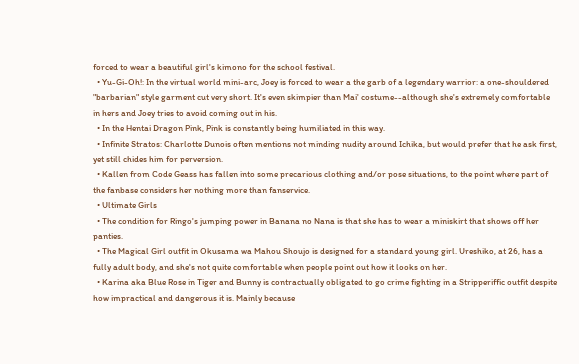forced to wear a beautiful girl's kimono for the school festival.
  • Yu-Gi-Oh!: In the virtual world mini-arc, Joey is forced to wear a the garb of a legendary warrior: a one-shouldered "barbarian" style garment cut very short. It's even skimpier than Mai' costume--although she's extremely comfortable in hers and Joey tries to avoid coming out in his.
  • In the Hentai Dragon Pink, Pink is constantly being humiliated in this way.
  • Infinite Stratos: Charlotte Dunois often mentions not minding nudity around Ichika, but would prefer that he ask first, yet still chides him for perversion.
  • Kallen from Code Geass has fallen into some precarious clothing and/or pose situations, to the point where part of the fanbase considers her nothing more than fanservice.
  • Ultimate Girls
  • The condition for Ringo's jumping power in Banana no Nana is that she has to wear a miniskirt that shows off her panties.
  • The Magical Girl outfit in Okusama wa Mahou Shoujo is designed for a standard young girl. Ureshiko, at 26, has a fully adult body, and she's not quite comfortable when people point out how it looks on her.
  • Karina aka Blue Rose in Tiger and Bunny is contractually obligated to go crime fighting in a Stripperiffic outfit despite how impractical and dangerous it is. Mainly because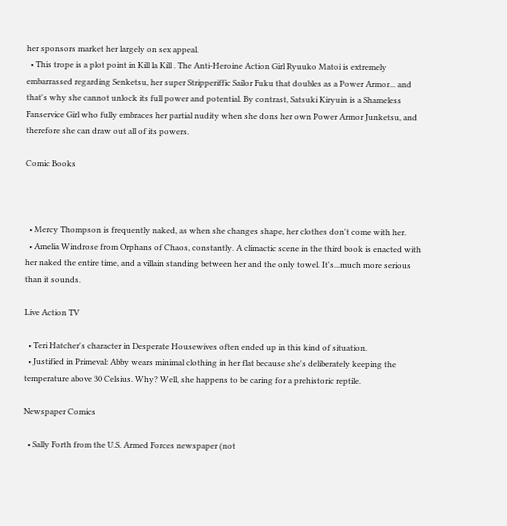her sponsors market her largely on sex appeal.
  • This trope is a plot point in Kill la Kill . The Anti-Heroine Action Girl Ryuuko Matoi is extremely embarrassed regarding Senketsu, her super Stripperiffic Sailor Fuku that doubles as a Power Armor... and that's why she cannot unlock its full power and potential. By contrast, Satsuki Kiryuin is a Shameless Fanservice Girl who fully embraces her partial nudity when she dons her own Power Armor Junketsu, and therefore she can draw out all of its powers.

Comic Books



  • Mercy Thompson is frequently naked, as when she changes shape, her clothes don't come with her.
  • Amelia Windrose from Orphans of Chaos, constantly. A climactic scene in the third book is enacted with her naked the entire time, and a villain standing between her and the only towel. It's...much more serious than it sounds.

Live Action TV

  • Teri Hatcher's character in Desperate Housewives often ended up in this kind of situation.
  • Justified in Primeval: Abby wears minimal clothing in her flat because she's deliberately keeping the temperature above 30 Celsius. Why? Well, she happens to be caring for a prehistoric reptile.

Newspaper Comics

  • Sally Forth from the U.S. Armed Forces newspaper (not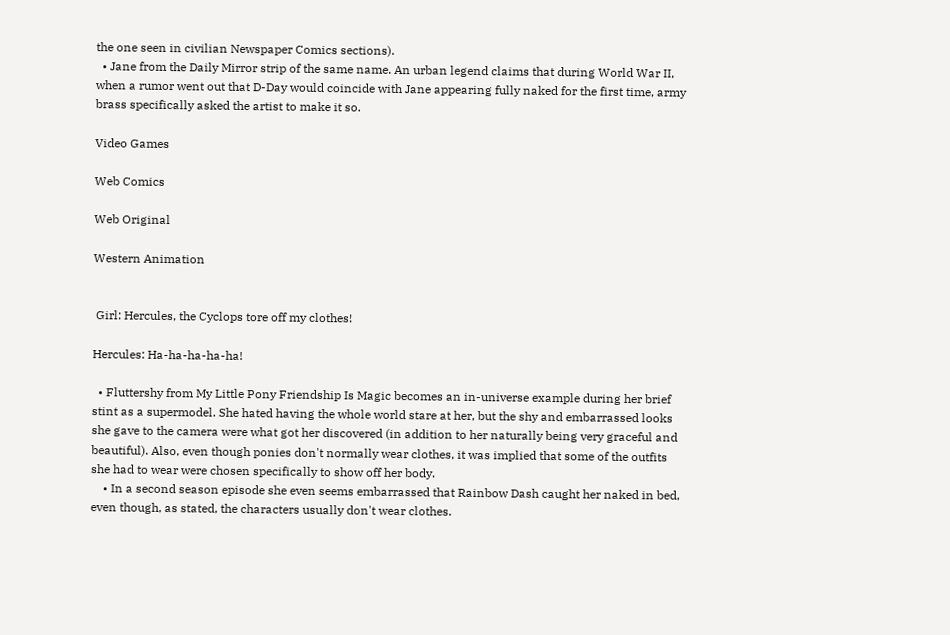the one seen in civilian Newspaper Comics sections).
  • Jane from the Daily Mirror strip of the same name. An urban legend claims that during World War II, when a rumor went out that D-Day would coincide with Jane appearing fully naked for the first time, army brass specifically asked the artist to make it so.

Video Games

Web Comics

Web Original

Western Animation


 Girl: Hercules, the Cyclops tore off my clothes!

Hercules: Ha-ha-ha-ha-ha!

  • Fluttershy from My Little Pony Friendship Is Magic becomes an in-universe example during her brief stint as a supermodel. She hated having the whole world stare at her, but the shy and embarrassed looks she gave to the camera were what got her discovered (in addition to her naturally being very graceful and beautiful). Also, even though ponies don't normally wear clothes, it was implied that some of the outfits she had to wear were chosen specifically to show off her body.
    • In a second season episode she even seems embarrassed that Rainbow Dash caught her naked in bed, even though, as stated, the characters usually don't wear clothes.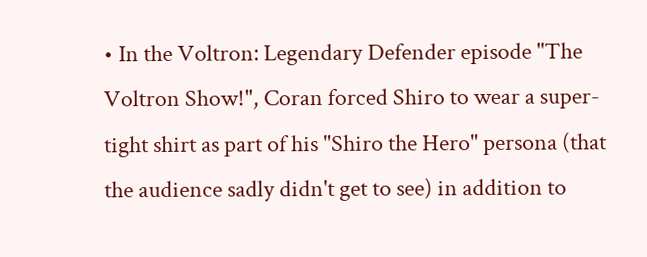• In the Voltron: Legendary Defender episode "The Voltron Show!", Coran forced Shiro to wear a super-tight shirt as part of his "Shiro the Hero" persona (that the audience sadly didn't get to see) in addition to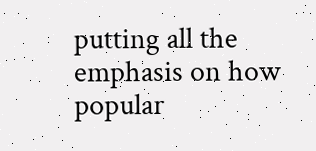putting all the emphasis on how popular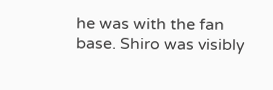he was with the fan base. Shiro was visibly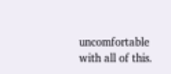uncomfortable with all of this.